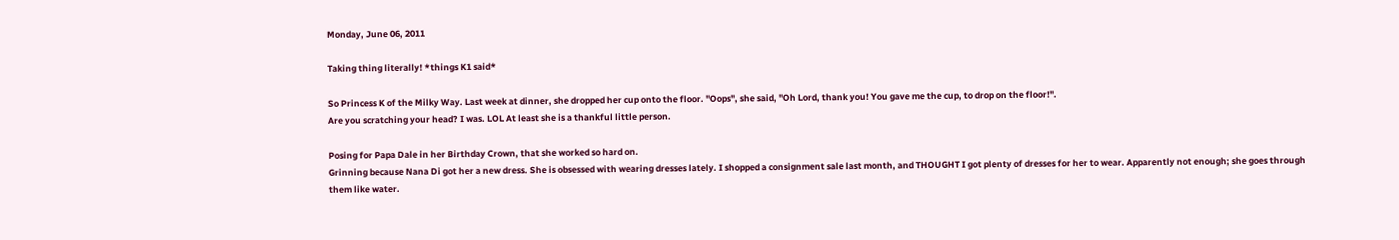Monday, June 06, 2011

Taking thing literally! *things K1 said*

So Princess K of the Milky Way. Last week at dinner, she dropped her cup onto the floor. "Oops", she said, "Oh Lord, thank you! You gave me the cup, to drop on the floor!".
Are you scratching your head? I was. LOL At least she is a thankful little person.

Posing for Papa Dale in her Birthday Crown, that she worked so hard on.
Grinning because Nana Di got her a new dress. She is obsessed with wearing dresses lately. I shopped a consignment sale last month, and THOUGHT I got plenty of dresses for her to wear. Apparently not enough; she goes through them like water.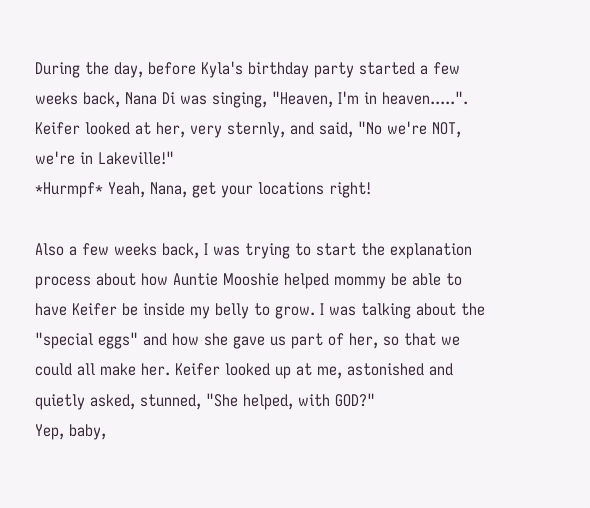During the day, before Kyla's birthday party started a few weeks back, Nana Di was singing, "Heaven, I'm in heaven.....".
Keifer looked at her, very sternly, and said, "No we're NOT, we're in Lakeville!"
*Hurmpf* Yeah, Nana, get your locations right!

Also a few weeks back, I was trying to start the explanation process about how Auntie Mooshie helped mommy be able to have Keifer be inside my belly to grow. I was talking about the "special eggs" and how she gave us part of her, so that we could all make her. Keifer looked up at me, astonished and quietly asked, stunned, "She helped, with GOD?"
Yep, baby,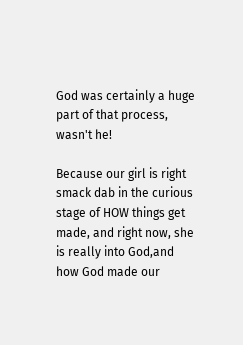God was certainly a huge part of that process, wasn't he!

Because our girl is right smack dab in the curious stage of HOW things get made, and right now, she is really into God,and how God made our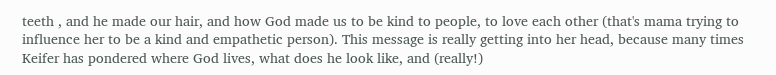teeth , and he made our hair, and how God made us to be kind to people, to love each other (that's mama trying to influence her to be a kind and empathetic person). This message is really getting into her head, because many times Keifer has pondered where God lives, what does he look like, and (really!)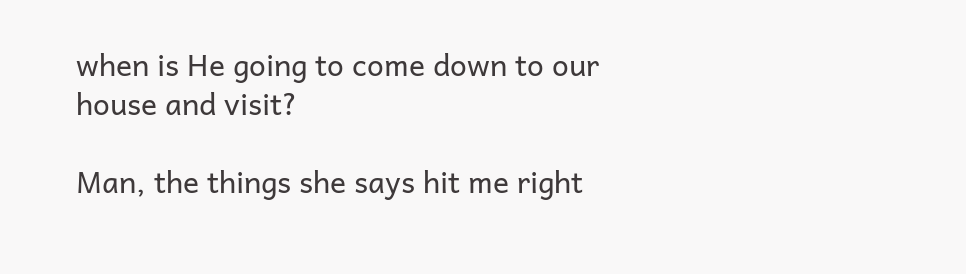when is He going to come down to our house and visit?

Man, the things she says hit me right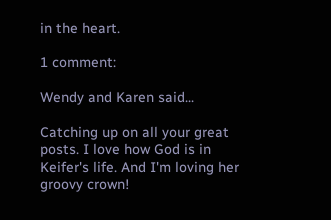in the heart.

1 comment:

Wendy and Karen said...

Catching up on all your great posts. I love how God is in Keifer's life. And I'm loving her groovy crown!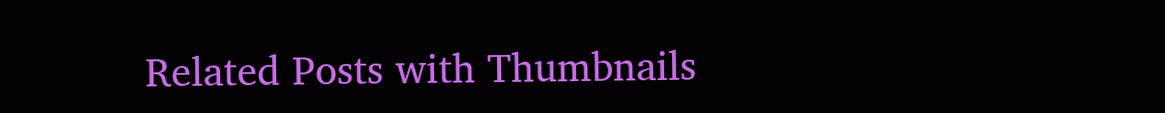Related Posts with Thumbnails